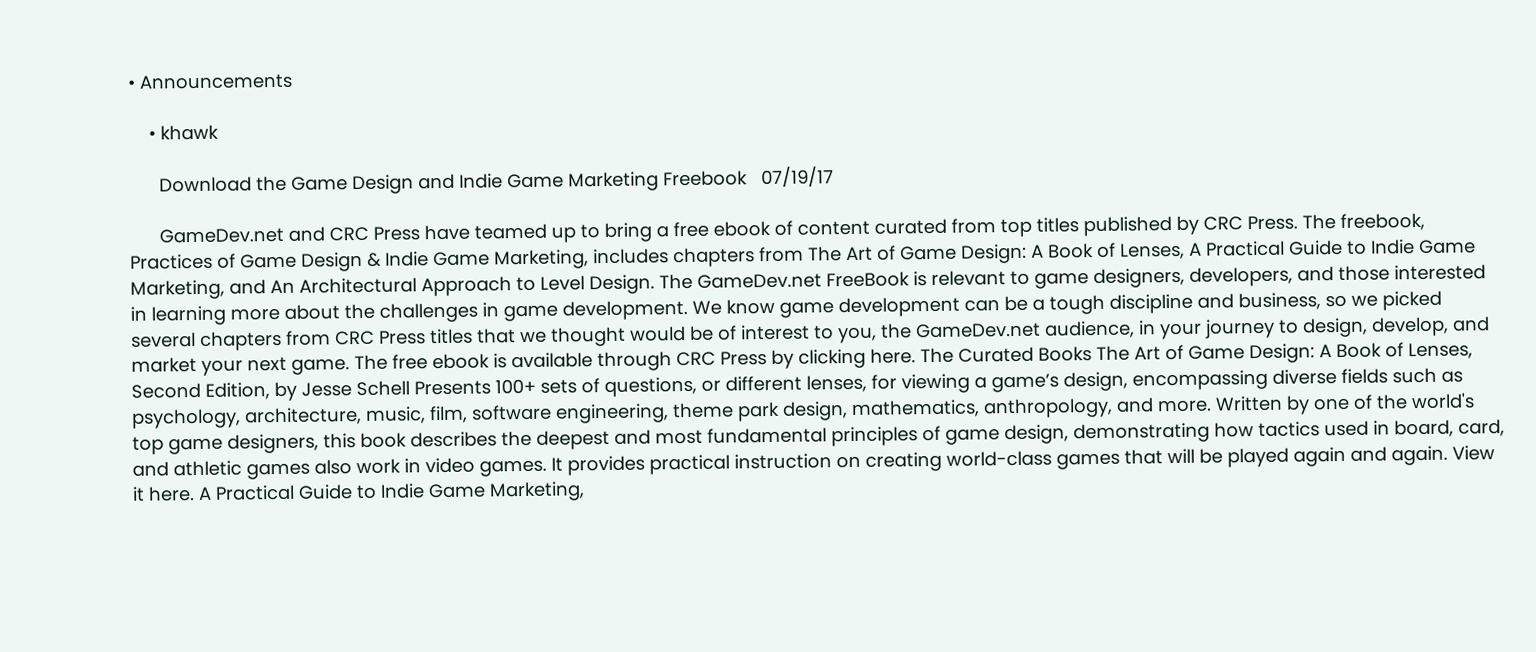• Announcements

    • khawk

      Download the Game Design and Indie Game Marketing Freebook   07/19/17

      GameDev.net and CRC Press have teamed up to bring a free ebook of content curated from top titles published by CRC Press. The freebook, Practices of Game Design & Indie Game Marketing, includes chapters from The Art of Game Design: A Book of Lenses, A Practical Guide to Indie Game Marketing, and An Architectural Approach to Level Design. The GameDev.net FreeBook is relevant to game designers, developers, and those interested in learning more about the challenges in game development. We know game development can be a tough discipline and business, so we picked several chapters from CRC Press titles that we thought would be of interest to you, the GameDev.net audience, in your journey to design, develop, and market your next game. The free ebook is available through CRC Press by clicking here. The Curated Books The Art of Game Design: A Book of Lenses, Second Edition, by Jesse Schell Presents 100+ sets of questions, or different lenses, for viewing a game’s design, encompassing diverse fields such as psychology, architecture, music, film, software engineering, theme park design, mathematics, anthropology, and more. Written by one of the world's top game designers, this book describes the deepest and most fundamental principles of game design, demonstrating how tactics used in board, card, and athletic games also work in video games. It provides practical instruction on creating world-class games that will be played again and again. View it here. A Practical Guide to Indie Game Marketing,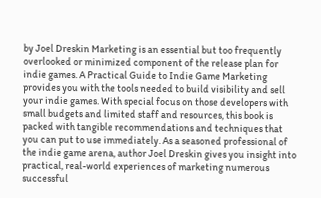by Joel Dreskin Marketing is an essential but too frequently overlooked or minimized component of the release plan for indie games. A Practical Guide to Indie Game Marketing provides you with the tools needed to build visibility and sell your indie games. With special focus on those developers with small budgets and limited staff and resources, this book is packed with tangible recommendations and techniques that you can put to use immediately. As a seasoned professional of the indie game arena, author Joel Dreskin gives you insight into practical, real-world experiences of marketing numerous successful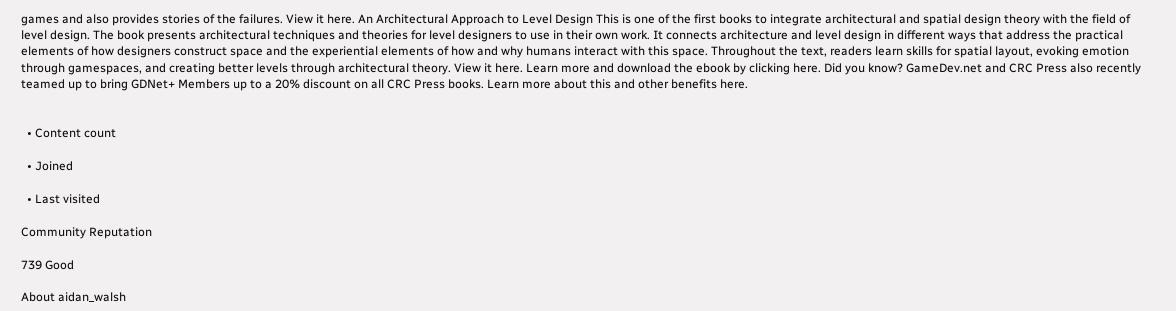games and also provides stories of the failures. View it here. An Architectural Approach to Level Design This is one of the first books to integrate architectural and spatial design theory with the field of level design. The book presents architectural techniques and theories for level designers to use in their own work. It connects architecture and level design in different ways that address the practical elements of how designers construct space and the experiential elements of how and why humans interact with this space. Throughout the text, readers learn skills for spatial layout, evoking emotion through gamespaces, and creating better levels through architectural theory. View it here. Learn more and download the ebook by clicking here. Did you know? GameDev.net and CRC Press also recently teamed up to bring GDNet+ Members up to a 20% discount on all CRC Press books. Learn more about this and other benefits here.


  • Content count

  • Joined

  • Last visited

Community Reputation

739 Good

About aidan_walsh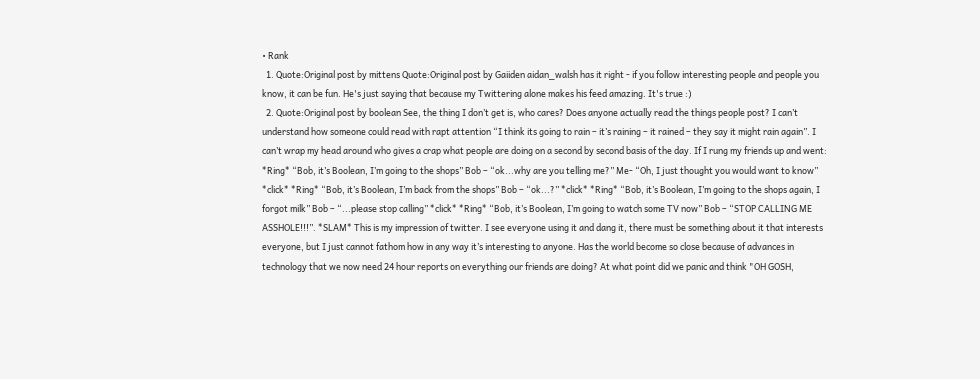• Rank
  1. Quote:Original post by mittens Quote:Original post by Gaiiden aidan_walsh has it right - if you follow interesting people and people you know, it can be fun. He's just saying that because my Twittering alone makes his feed amazing. It's true :)
  2. Quote:Original post by boolean See, the thing I don’t get is, who cares? Does anyone actually read the things people post? I can’t understand how someone could read with rapt attention “I think its going to rain – it’s raining – it rained – they say it might rain again”. I can’t wrap my head around who gives a crap what people are doing on a second by second basis of the day. If I rung my friends up and went: *Ring* “Bob, it’s Boolean, I’m going to the shops” Bob – “ok...why are you telling me?” Me- “Oh, I just thought you would want to know” *click* *Ring* “Bob, it’s Boolean, I’m back from the shops” Bob – “ok...?” *click* *Ring* “Bob, it’s Boolean, I’m going to the shops again, I forgot milk” Bob – “...please stop calling” *click* *Ring* “Bob, it’s Boolean, I’m going to watch some TV now” Bob – “STOP CALLING ME ASSHOLE!!!”. *SLAM* This is my impression of twitter. I see everyone using it and dang it, there must be something about it that interests everyone, but I just cannot fathom how in any way it’s interesting to anyone. Has the world become so close because of advances in technology that we now need 24 hour reports on everything our friends are doing? At what point did we panic and think "OH GOSH,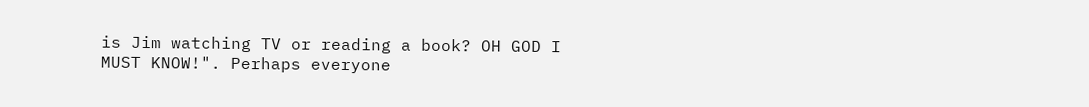is Jim watching TV or reading a book? OH GOD I MUST KNOW!". Perhaps everyone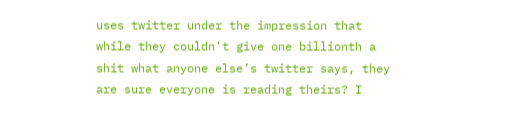uses twitter under the impression that while they couldn't give one billionth a shit what anyone else’s twitter says, they are sure everyone is reading theirs? I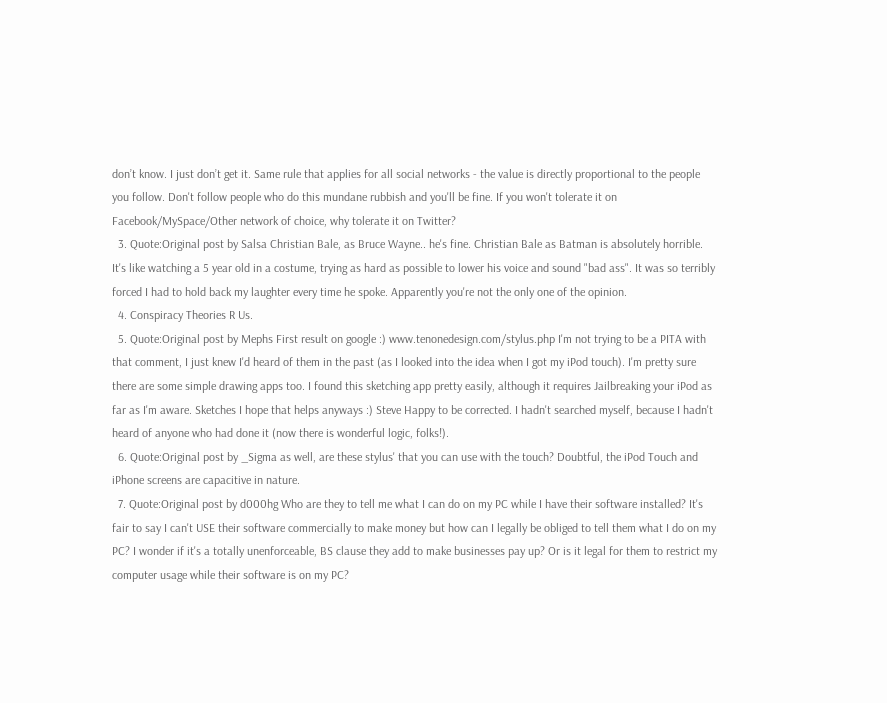don’t know. I just don’t get it. Same rule that applies for all social networks - the value is directly proportional to the people you follow. Don't follow people who do this mundane rubbish and you'll be fine. If you won't tolerate it on Facebook/MySpace/Other network of choice, why tolerate it on Twitter?
  3. Quote:Original post by Salsa Christian Bale, as Bruce Wayne.. he's fine. Christian Bale as Batman is absolutely horrible. It's like watching a 5 year old in a costume, trying as hard as possible to lower his voice and sound "bad ass". It was so terribly forced I had to hold back my laughter every time he spoke. Apparently you're not the only one of the opinion.
  4. Conspiracy Theories R Us.
  5. Quote:Original post by Mephs First result on google :) www.tenonedesign.com/stylus.php I'm not trying to be a PITA with that comment, I just knew I'd heard of them in the past (as I looked into the idea when I got my iPod touch). I'm pretty sure there are some simple drawing apps too. I found this sketching app pretty easily, although it requires Jailbreaking your iPod as far as I'm aware. Sketches I hope that helps anyways :) Steve Happy to be corrected. I hadn't searched myself, because I hadn't heard of anyone who had done it (now there is wonderful logic, folks!).
  6. Quote:Original post by _Sigma as well, are these stylus' that you can use with the touch? Doubtful, the iPod Touch and iPhone screens are capacitive in nature.
  7. Quote:Original post by d000hg Who are they to tell me what I can do on my PC while I have their software installed? It's fair to say I can't USE their software commercially to make money but how can I legally be obliged to tell them what I do on my PC? I wonder if it's a totally unenforceable, BS clause they add to make businesses pay up? Or is it legal for them to restrict my computer usage while their software is on my PC?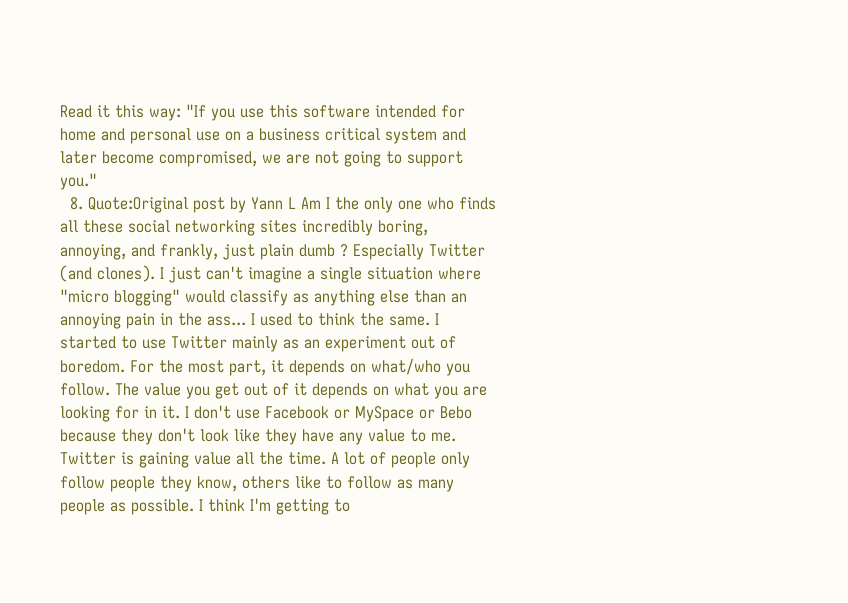Read it this way: "If you use this software intended for home and personal use on a business critical system and later become compromised, we are not going to support you."
  8. Quote:Original post by Yann L Am I the only one who finds all these social networking sites incredibly boring, annoying, and frankly, just plain dumb ? Especially Twitter (and clones). I just can't imagine a single situation where "micro blogging" would classify as anything else than an annoying pain in the ass... I used to think the same. I started to use Twitter mainly as an experiment out of boredom. For the most part, it depends on what/who you follow. The value you get out of it depends on what you are looking for in it. I don't use Facebook or MySpace or Bebo because they don't look like they have any value to me. Twitter is gaining value all the time. A lot of people only follow people they know, others like to follow as many people as possible. I think I'm getting to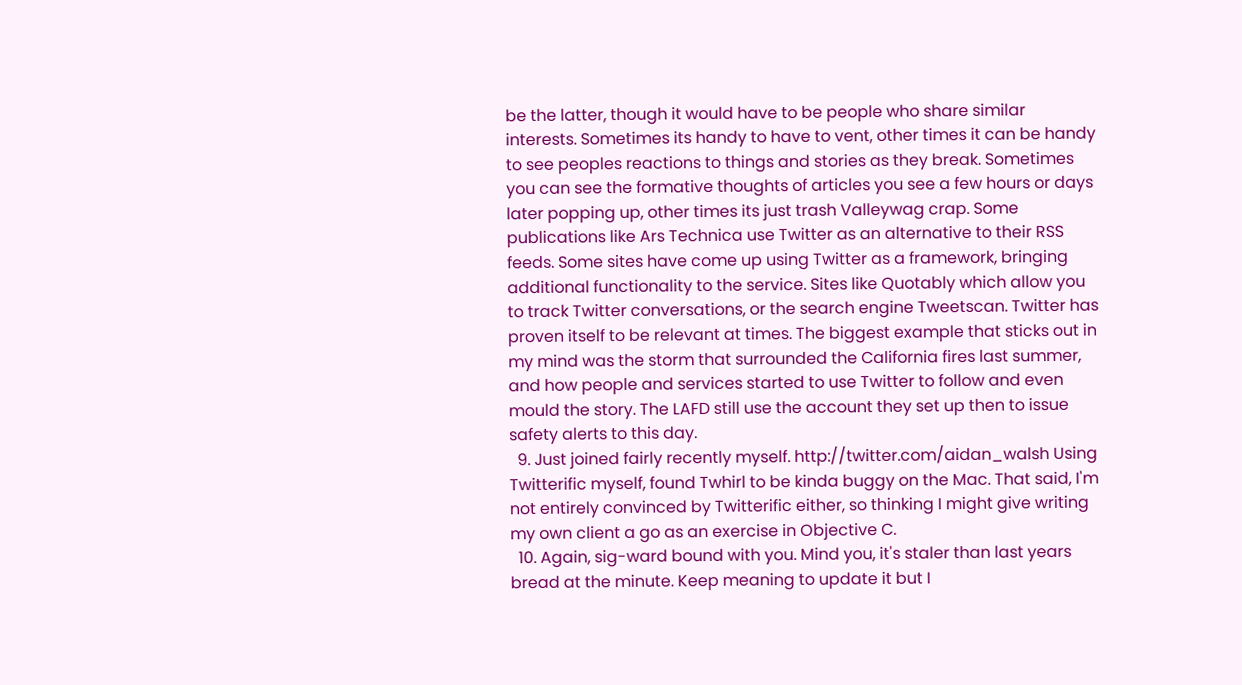be the latter, though it would have to be people who share similar interests. Sometimes its handy to have to vent, other times it can be handy to see peoples reactions to things and stories as they break. Sometimes you can see the formative thoughts of articles you see a few hours or days later popping up, other times its just trash Valleywag crap. Some publications like Ars Technica use Twitter as an alternative to their RSS feeds. Some sites have come up using Twitter as a framework, bringing additional functionality to the service. Sites like Quotably which allow you to track Twitter conversations, or the search engine Tweetscan. Twitter has proven itself to be relevant at times. The biggest example that sticks out in my mind was the storm that surrounded the California fires last summer, and how people and services started to use Twitter to follow and even mould the story. The LAFD still use the account they set up then to issue safety alerts to this day.
  9. Just joined fairly recently myself. http://twitter.com/aidan_walsh Using Twitterific myself, found Twhirl to be kinda buggy on the Mac. That said, I'm not entirely convinced by Twitterific either, so thinking I might give writing my own client a go as an exercise in Objective C.
  10. Again, sig-ward bound with you. Mind you, it's staler than last years bread at the minute. Keep meaning to update it but I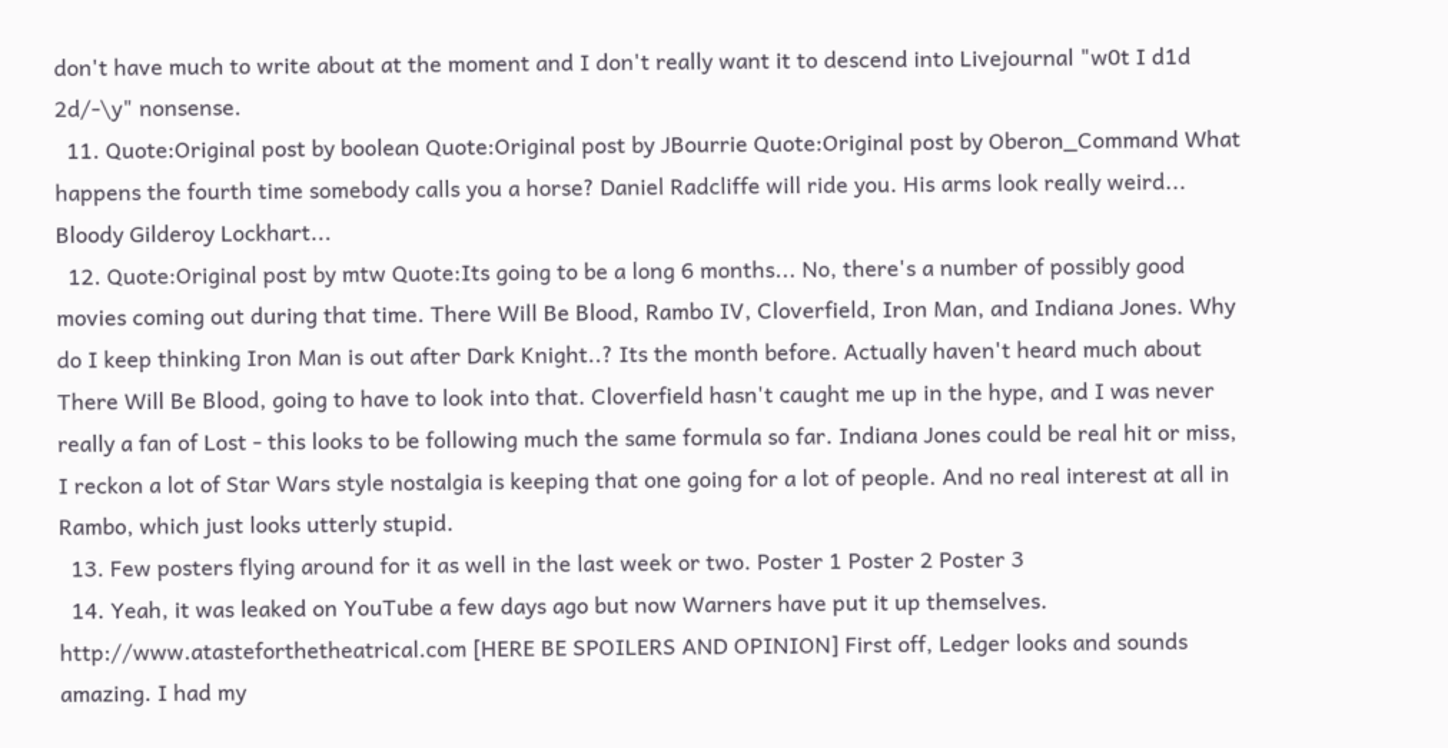don't have much to write about at the moment and I don't really want it to descend into Livejournal "w0t I d1d 2d/-\y" nonsense.
  11. Quote:Original post by boolean Quote:Original post by JBourrie Quote:Original post by Oberon_Command What happens the fourth time somebody calls you a horse? Daniel Radcliffe will ride you. His arms look really weird... Bloody Gilderoy Lockhart...
  12. Quote:Original post by mtw Quote:Its going to be a long 6 months... No, there's a number of possibly good movies coming out during that time. There Will Be Blood, Rambo IV, Cloverfield, Iron Man, and Indiana Jones. Why do I keep thinking Iron Man is out after Dark Knight..? Its the month before. Actually haven't heard much about There Will Be Blood, going to have to look into that. Cloverfield hasn't caught me up in the hype, and I was never really a fan of Lost - this looks to be following much the same formula so far. Indiana Jones could be real hit or miss, I reckon a lot of Star Wars style nostalgia is keeping that one going for a lot of people. And no real interest at all in Rambo, which just looks utterly stupid.
  13. Few posters flying around for it as well in the last week or two. Poster 1 Poster 2 Poster 3
  14. Yeah, it was leaked on YouTube a few days ago but now Warners have put it up themselves. http://www.atasteforthetheatrical.com [HERE BE SPOILERS AND OPINION] First off, Ledger looks and sounds amazing. I had my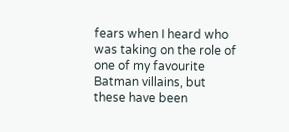fears when I heard who was taking on the role of one of my favourite Batman villains, but these have been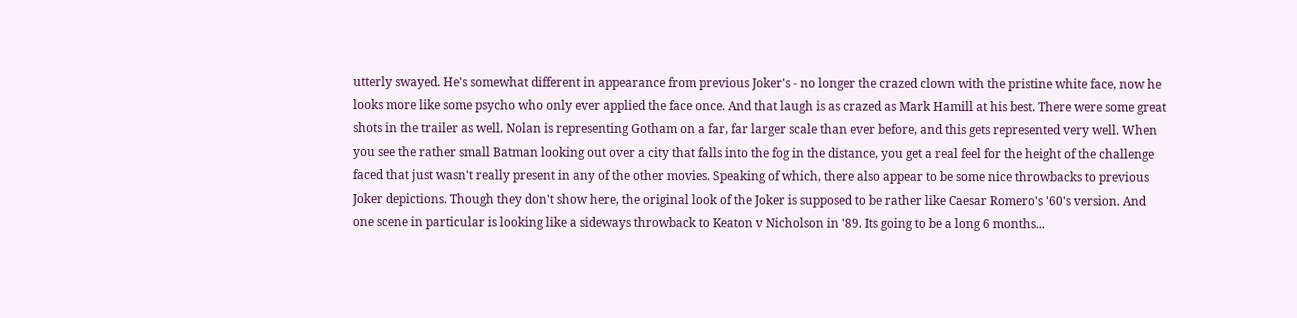utterly swayed. He's somewhat different in appearance from previous Joker's - no longer the crazed clown with the pristine white face, now he looks more like some psycho who only ever applied the face once. And that laugh is as crazed as Mark Hamill at his best. There were some great shots in the trailer as well. Nolan is representing Gotham on a far, far larger scale than ever before, and this gets represented very well. When you see the rather small Batman looking out over a city that falls into the fog in the distance, you get a real feel for the height of the challenge faced that just wasn't really present in any of the other movies. Speaking of which, there also appear to be some nice throwbacks to previous Joker depictions. Though they don't show here, the original look of the Joker is supposed to be rather like Caesar Romero's '60's version. And one scene in particular is looking like a sideways throwback to Keaton v Nicholson in '89. Its going to be a long 6 months...